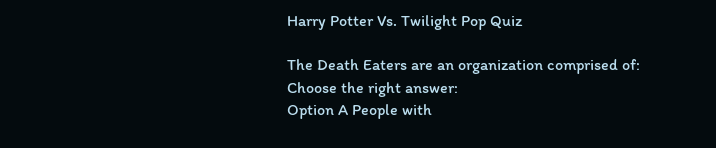Harry Potter Vs. Twilight Pop Quiz

The Death Eaters are an organization comprised of:
Choose the right answer:
Option A People with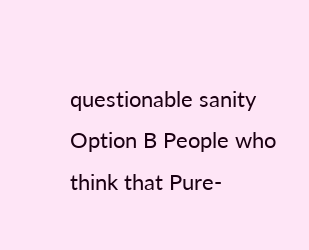questionable sanity
Option B People who think that Pure-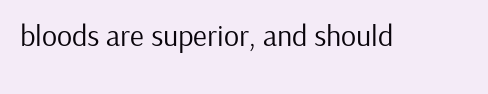bloods are superior, and should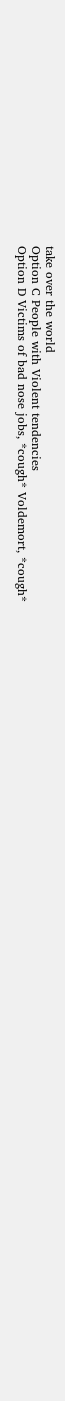take over the world
Option C People with Violent tendencies
Option D Victims of bad nose jobs, *cough* Voldemort, *cough*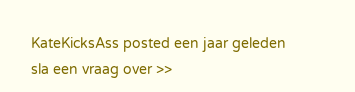KateKicksAss posted een jaar geleden
sla een vraag over >>